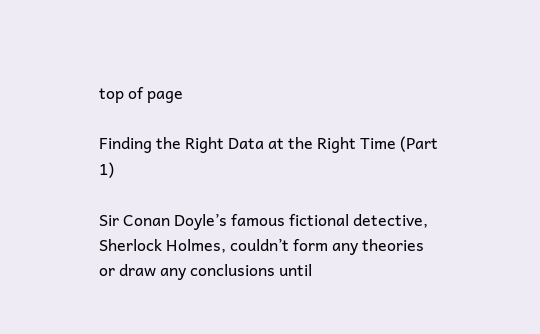top of page

Finding the Right Data at the Right Time (Part 1)

Sir Conan Doyle’s famous fictional detective, Sherlock Holmes, couldn’t form any theories or draw any conclusions until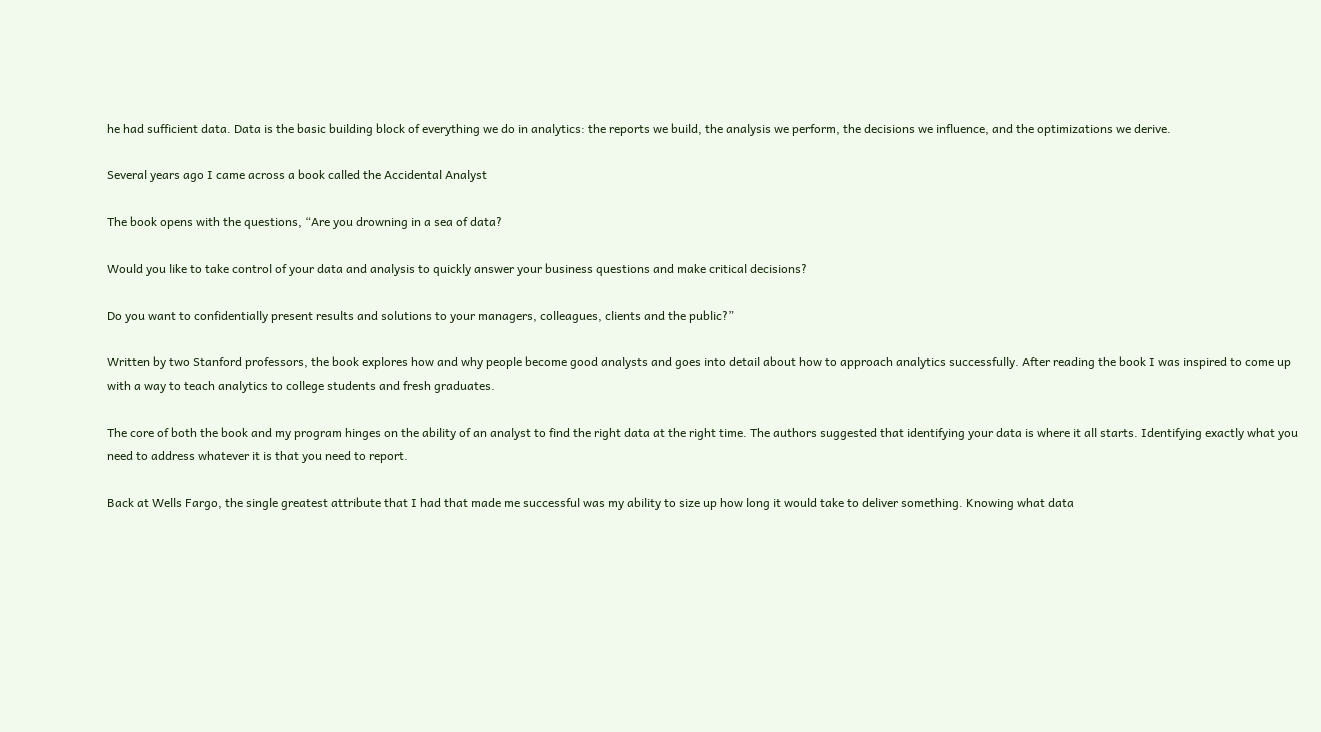he had sufficient data. Data is the basic building block of everything we do in analytics: the reports we build, the analysis we perform, the decisions we influence, and the optimizations we derive.

Several years ago I came across a book called the Accidental Analyst

The book opens with the questions, “Are you drowning in a sea of data?

Would you like to take control of your data and analysis to quickly answer your business questions and make critical decisions?

Do you want to confidentially present results and solutions to your managers, colleagues, clients and the public?”

Written by two Stanford professors, the book explores how and why people become good analysts and goes into detail about how to approach analytics successfully. After reading the book I was inspired to come up with a way to teach analytics to college students and fresh graduates.

The core of both the book and my program hinges on the ability of an analyst to find the right data at the right time. The authors suggested that identifying your data is where it all starts. Identifying exactly what you need to address whatever it is that you need to report.

Back at Wells Fargo, the single greatest attribute that I had that made me successful was my ability to size up how long it would take to deliver something. Knowing what data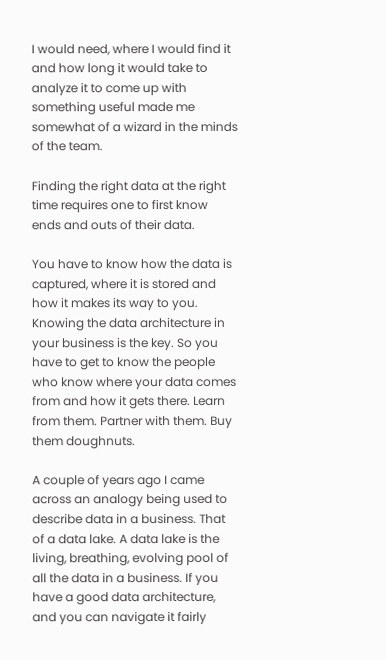I would need, where I would find it and how long it would take to analyze it to come up with something useful made me somewhat of a wizard in the minds of the team.

Finding the right data at the right time requires one to first know ends and outs of their data.

You have to know how the data is captured, where it is stored and how it makes its way to you. Knowing the data architecture in your business is the key. So you have to get to know the people who know where your data comes from and how it gets there. Learn from them. Partner with them. Buy them doughnuts.

A couple of years ago I came across an analogy being used to describe data in a business. That of a data lake. A data lake is the living, breathing, evolving pool of all the data in a business. If you have a good data architecture, and you can navigate it fairly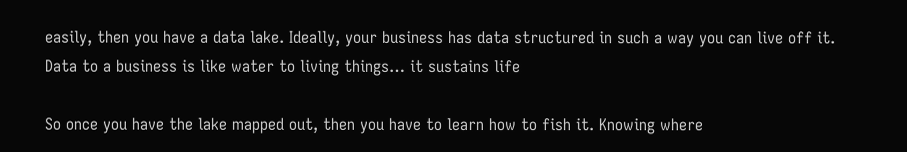easily, then you have a data lake. Ideally, your business has data structured in such a way you can live off it. Data to a business is like water to living things… it sustains life

So once you have the lake mapped out, then you have to learn how to fish it. Knowing where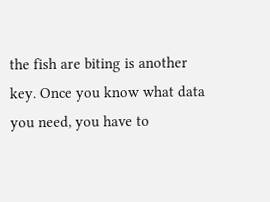the fish are biting is another key. Once you know what data you need, you have to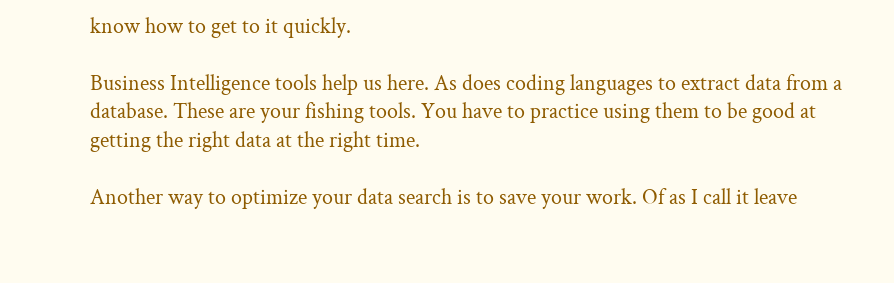know how to get to it quickly.

Business Intelligence tools help us here. As does coding languages to extract data from a database. These are your fishing tools. You have to practice using them to be good at getting the right data at the right time.

Another way to optimize your data search is to save your work. Of as I call it leave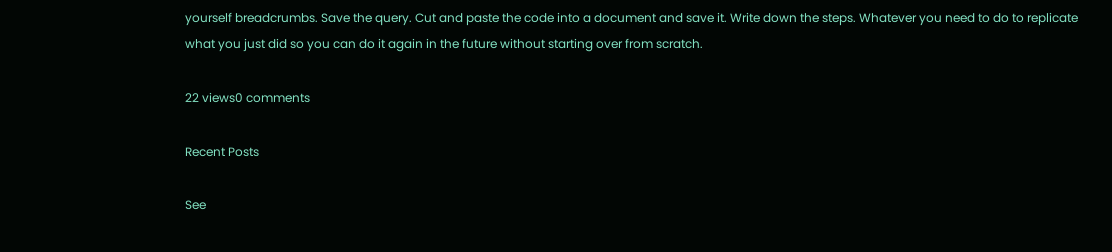yourself breadcrumbs. Save the query. Cut and paste the code into a document and save it. Write down the steps. Whatever you need to do to replicate what you just did so you can do it again in the future without starting over from scratch.

22 views0 comments

Recent Posts

See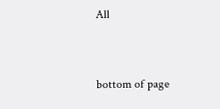All


bottom of page